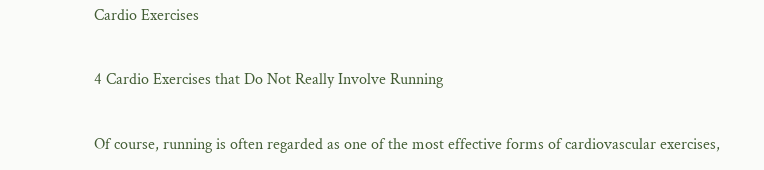Cardio Exercises

4 Cardio Exercises that Do Not Really Involve Running

Of course, running is often regarded as one of the most effective forms of cardiovascular exercises,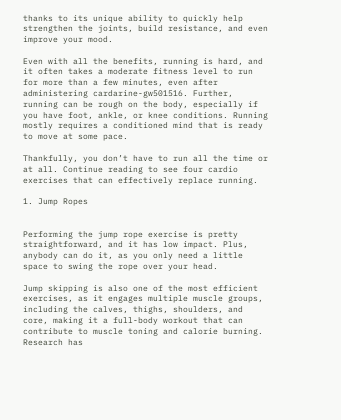thanks to its unique ability to quickly help strengthen the joints, build resistance, and even improve your mood.

Even with all the benefits, running is hard, and it often takes a moderate fitness level to run for more than a few minutes, even after administering cardarine-gw501516. Further, running can be rough on the body, especially if you have foot, ankle, or knee conditions. Running mostly requires a conditioned mind that is ready to move at some pace.

Thankfully, you don’t have to run all the time or at all. Continue reading to see four cardio exercises that can effectively replace running.

1. Jump Ropes


Performing the jump rope exercise is pretty straightforward, and it has low impact. Plus, anybody can do it, as you only need a little space to swing the rope over your head.

Jump skipping is also one of the most efficient exercises, as it engages multiple muscle groups, including the calves, thighs, shoulders, and core, making it a full-body workout that can contribute to muscle toning and calorie burning. Research has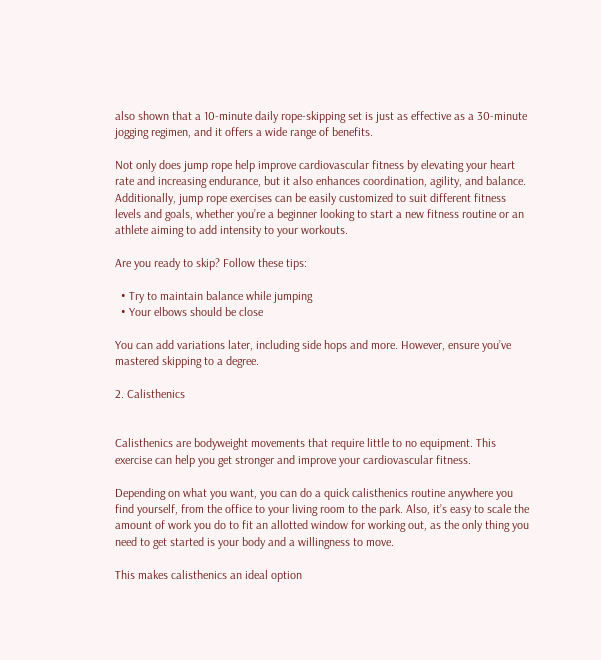also shown that a 10-minute daily rope-skipping set is just as effective as a 30-minute jogging regimen, and it offers a wide range of benefits.

Not only does jump rope help improve cardiovascular fitness by elevating your heart rate and increasing endurance, but it also enhances coordination, agility, and balance. Additionally, jump rope exercises can be easily customized to suit different fitness levels and goals, whether you’re a beginner looking to start a new fitness routine or an athlete aiming to add intensity to your workouts.

Are you ready to skip? Follow these tips:

  • Try to maintain balance while jumping
  • Your elbows should be close

You can add variations later, including side hops and more. However, ensure you’ve mastered skipping to a degree.

2. Calisthenics


Calisthenics are bodyweight movements that require little to no equipment. This exercise can help you get stronger and improve your cardiovascular fitness.

Depending on what you want, you can do a quick calisthenics routine anywhere you find yourself, from the office to your living room to the park. Also, it’s easy to scale the amount of work you do to fit an allotted window for working out, as the only thing you need to get started is your body and a willingness to move.

This makes calisthenics an ideal option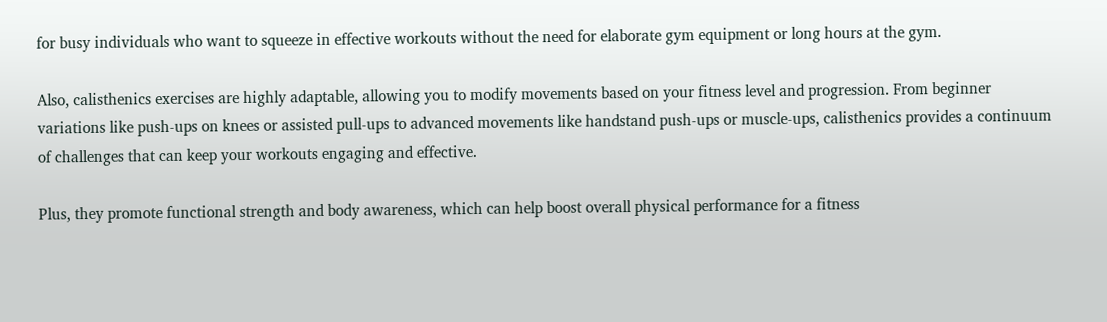for busy individuals who want to squeeze in effective workouts without the need for elaborate gym equipment or long hours at the gym.

Also, calisthenics exercises are highly adaptable, allowing you to modify movements based on your fitness level and progression. From beginner variations like push-ups on knees or assisted pull-ups to advanced movements like handstand push-ups or muscle-ups, calisthenics provides a continuum of challenges that can keep your workouts engaging and effective.

Plus, they promote functional strength and body awareness, which can help boost overall physical performance for a fitness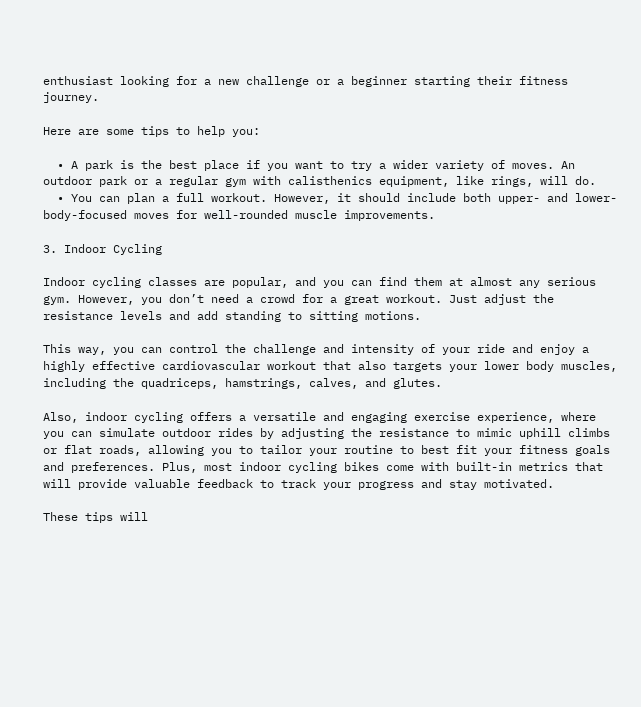enthusiast looking for a new challenge or a beginner starting their fitness journey.

Here are some tips to help you:

  • A park is the best place if you want to try a wider variety of moves. An outdoor park or a regular gym with calisthenics equipment, like rings, will do.
  • You can plan a full workout. However, it should include both upper- and lower-body-focused moves for well-rounded muscle improvements.

3. Indoor Cycling

Indoor cycling classes are popular, and you can find them at almost any serious gym. However, you don’t need a crowd for a great workout. Just adjust the resistance levels and add standing to sitting motions.

This way, you can control the challenge and intensity of your ride and enjoy a highly effective cardiovascular workout that also targets your lower body muscles, including the quadriceps, hamstrings, calves, and glutes.

Also, indoor cycling offers a versatile and engaging exercise experience, where you can simulate outdoor rides by adjusting the resistance to mimic uphill climbs or flat roads, allowing you to tailor your routine to best fit your fitness goals and preferences. Plus, most indoor cycling bikes come with built-in metrics that will provide valuable feedback to track your progress and stay motivated.

These tips will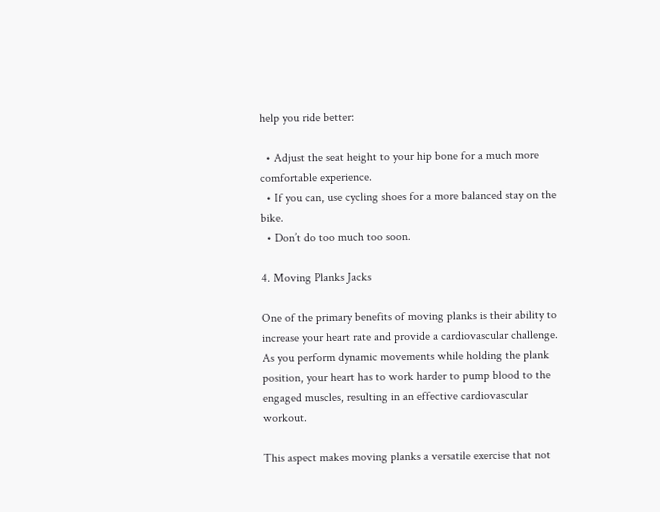help you ride better:

  • Adjust the seat height to your hip bone for a much more comfortable experience.
  • If you can, use cycling shoes for a more balanced stay on the bike.
  • Don’t do too much too soon.

4. Moving Planks Jacks

One of the primary benefits of moving planks is their ability to increase your heart rate and provide a cardiovascular challenge. As you perform dynamic movements while holding the plank position, your heart has to work harder to pump blood to the engaged muscles, resulting in an effective cardiovascular workout.

This aspect makes moving planks a versatile exercise that not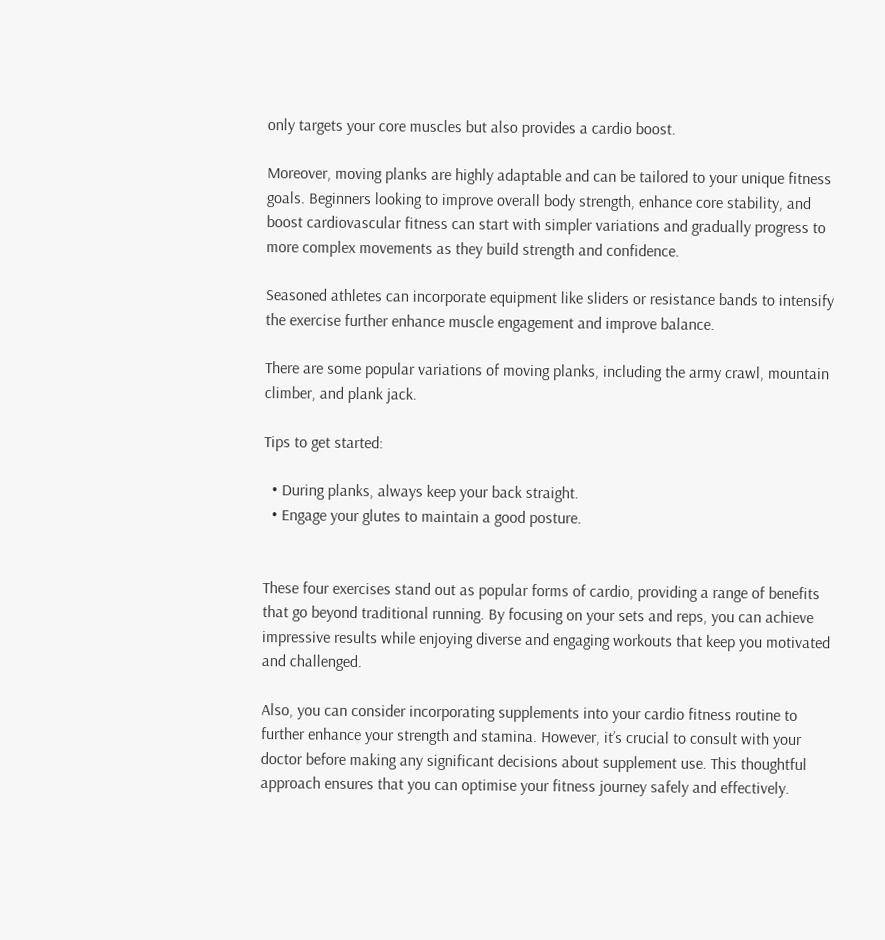only targets your core muscles but also provides a cardio boost.

Moreover, moving planks are highly adaptable and can be tailored to your unique fitness goals. Beginners looking to improve overall body strength, enhance core stability, and boost cardiovascular fitness can start with simpler variations and gradually progress to more complex movements as they build strength and confidence.

Seasoned athletes can incorporate equipment like sliders or resistance bands to intensify the exercise further enhance muscle engagement and improve balance.

There are some popular variations of moving planks, including the army crawl, mountain climber, and plank jack.

Tips to get started:

  • During planks, always keep your back straight.
  • Engage your glutes to maintain a good posture.


These four exercises stand out as popular forms of cardio, providing a range of benefits that go beyond traditional running. By focusing on your sets and reps, you can achieve impressive results while enjoying diverse and engaging workouts that keep you motivated and challenged.

Also, you can consider incorporating supplements into your cardio fitness routine to further enhance your strength and stamina. However, it’s crucial to consult with your doctor before making any significant decisions about supplement use. This thoughtful approach ensures that you can optimise your fitness journey safely and effectively.